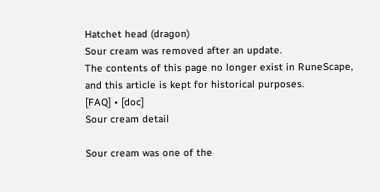Hatchet head (dragon)
Sour cream was removed after an update.
The contents of this page no longer exist in RuneScape, and this article is kept for historical purposes.
[FAQ] • [doc]
Sour cream detail

Sour cream was one of the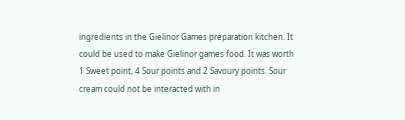ingredients in the Gielinor Games preparation kitchen. It could be used to make Gielinor games food. It was worth 1 Sweet point, 4 Sour points and 2 Savoury points. Sour cream could not be interacted with in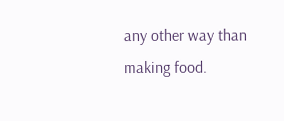any other way than making food.